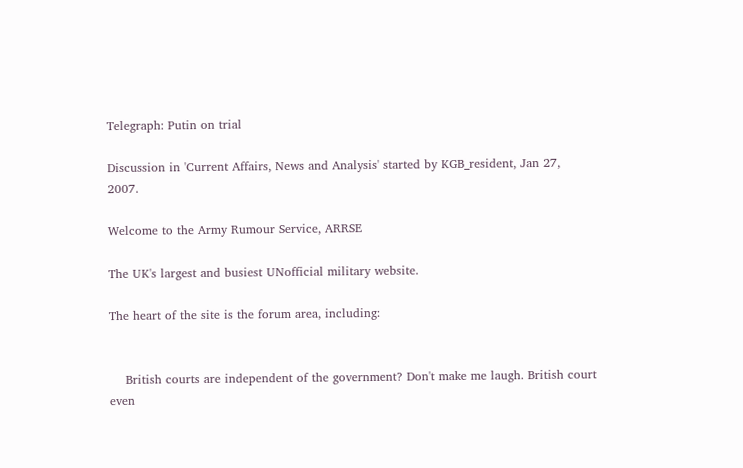Telegraph: Putin on trial

Discussion in 'Current Affairs, News and Analysis' started by KGB_resident, Jan 27, 2007.

Welcome to the Army Rumour Service, ARRSE

The UK's largest and busiest UNofficial military website.

The heart of the site is the forum area, including:


    British courts are independent of the government? Don't make me laugh. British court even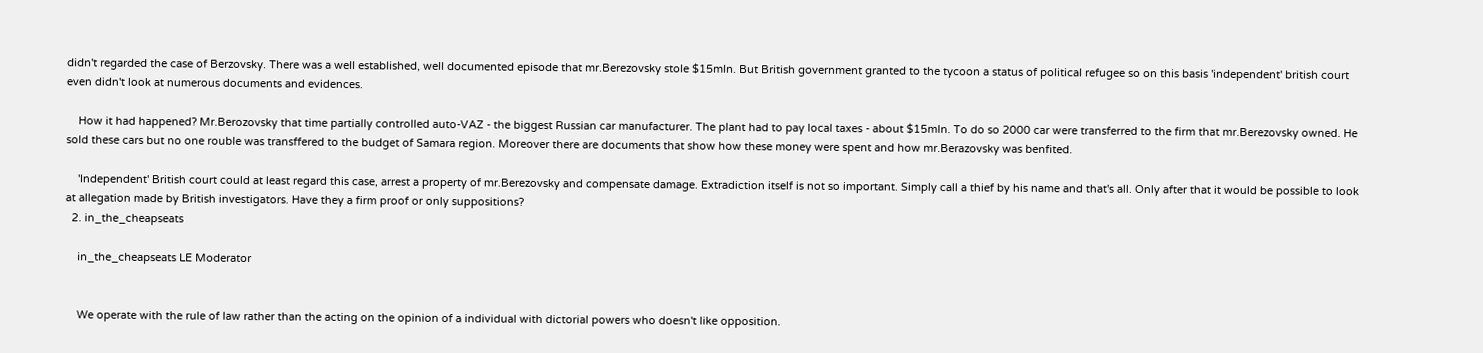didn't regarded the case of Berzovsky. There was a well established, well documented episode that mr.Berezovsky stole $15mln. But British government granted to the tycoon a status of political refugee so on this basis 'independent' british court even didn't look at numerous documents and evidences.

    How it had happened? Mr.Berozovsky that time partially controlled auto-VAZ - the biggest Russian car manufacturer. The plant had to pay local taxes - about $15mln. To do so 2000 car were transferred to the firm that mr.Berezovsky owned. He sold these cars but no one rouble was transffered to the budget of Samara region. Moreover there are documents that show how these money were spent and how mr.Berazovsky was benfited.

    'Independent' British court could at least regard this case, arrest a property of mr.Berezovsky and compensate damage. Extradiction itself is not so important. Simply call a thief by his name and that's all. Only after that it would be possible to look at allegation made by British investigators. Have they a firm proof or only suppositions?
  2. in_the_cheapseats

    in_the_cheapseats LE Moderator


    We operate with the rule of law rather than the acting on the opinion of a individual with dictorial powers who doesn't like opposition.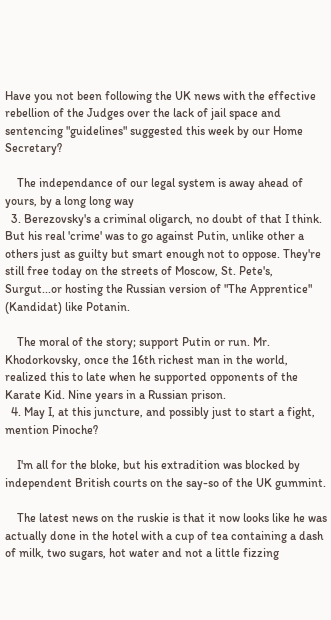Have you not been following the UK news with the effective rebellion of the Judges over the lack of jail space and sentencing "guidelines" suggested this week by our Home Secretary?

    The independance of our legal system is away ahead of yours, by a long long way
  3. Berezovsky's a criminal oligarch, no doubt of that I think. But his real 'crime' was to go against Putin, unlike other a others just as guilty but smart enough not to oppose. They're still free today on the streets of Moscow, St. Pete's, Surgut...or hosting the Russian version of "The Apprentice" (Kandidat) like Potanin.

    The moral of the story; support Putin or run. Mr. Khodorkovsky, once the 16th richest man in the world, realized this to late when he supported opponents of the Karate Kid. Nine years in a Russian prison.
  4. May I, at this juncture, and possibly just to start a fight, mention Pinoche?

    I'm all for the bloke, but his extradition was blocked by independent British courts on the say-so of the UK gummint.

    The latest news on the ruskie is that it now looks like he was actually done in the hotel with a cup of tea containing a dash of milk, two sugars, hot water and not a little fizzing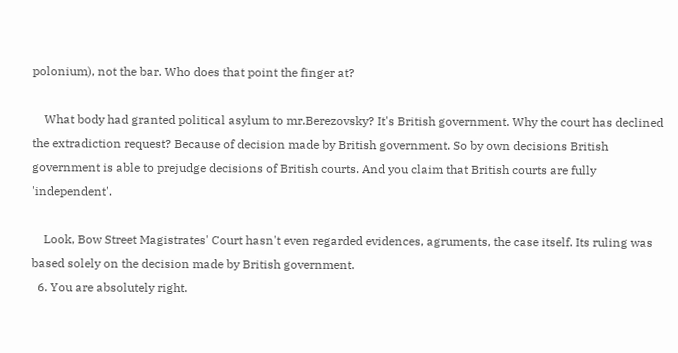polonium), not the bar. Who does that point the finger at?

    What body had granted political asylum to mr.Berezovsky? It's British government. Why the court has declined the extradiction request? Because of decision made by British government. So by own decisions British government is able to prejudge decisions of British courts. And you claim that British courts are fully 'independent'.

    Look, Bow Street Magistrates' Court hasn't even regarded evidences, agruments, the case itself. Its ruling was based solely on the decision made by British government.
  6. You are absolutely right.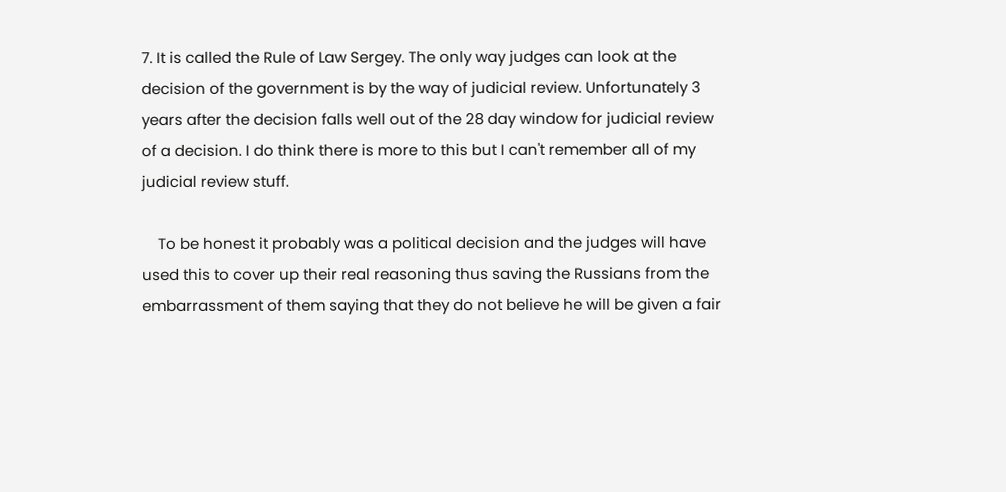7. It is called the Rule of Law Sergey. The only way judges can look at the decision of the government is by the way of judicial review. Unfortunately 3 years after the decision falls well out of the 28 day window for judicial review of a decision. I do think there is more to this but I can't remember all of my judicial review stuff.

    To be honest it probably was a political decision and the judges will have used this to cover up their real reasoning thus saving the Russians from the embarrassment of them saying that they do not believe he will be given a fair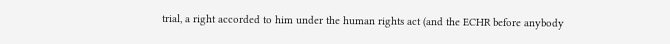trial, a right accorded to him under the human rights act (and the ECHR before anybody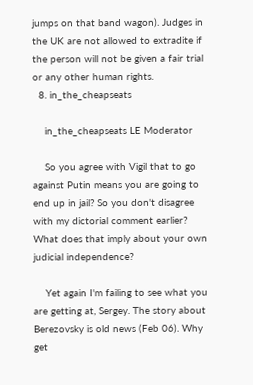jumps on that band wagon). Judges in the UK are not allowed to extradite if the person will not be given a fair trial or any other human rights.
  8. in_the_cheapseats

    in_the_cheapseats LE Moderator

    So you agree with Vigil that to go against Putin means you are going to end up in jail? So you don't disagree with my dictorial comment earlier? What does that imply about your own judicial independence?

    Yet again I'm failing to see what you are getting at, Sergey. The story about Berezovsky is old news (Feb 06). Why get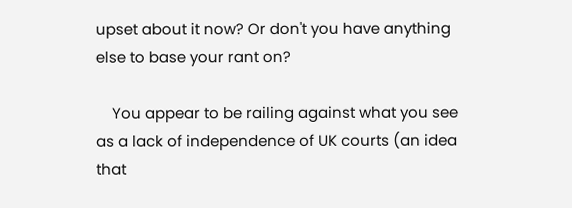upset about it now? Or don't you have anything else to base your rant on?

    You appear to be railing against what you see as a lack of independence of UK courts (an idea that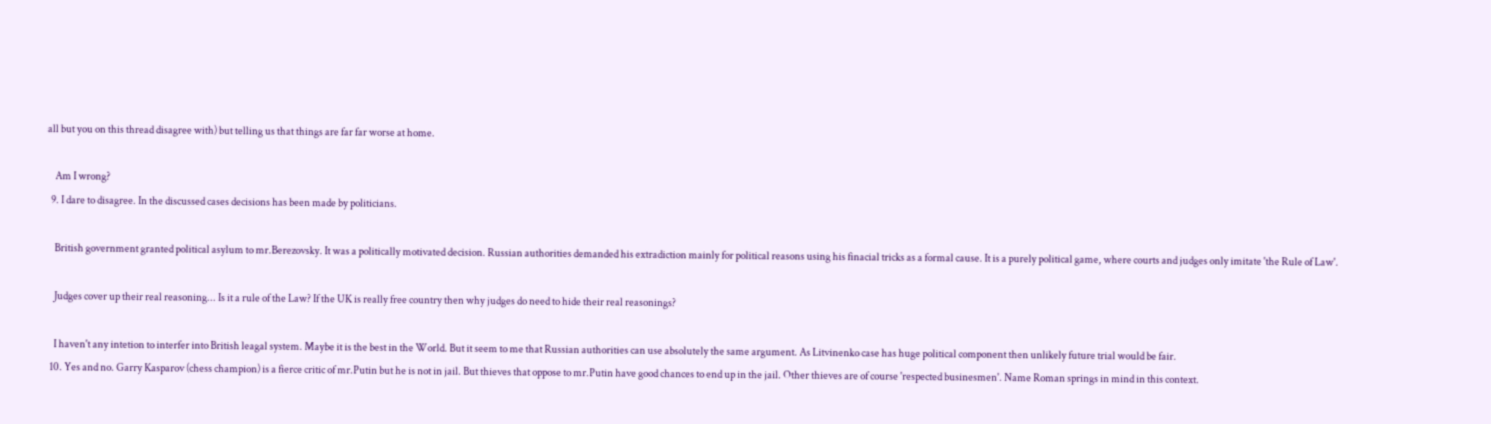all but you on this thread disagree with) but telling us that things are far far worse at home.

    Am I wrong?
  9. I dare to disagree. In the discussed cases decisions has been made by politicians.

    British government granted political asylum to mr.Berezovsky. It was a politically motivated decision. Russian authorities demanded his extradiction mainly for political reasons using his finacial tricks as a formal cause. It is a purely political game, where courts and judges only imitate 'the Rule of Law'.

    Judges cover up their real reasoning... Is it a rule of the Law? If the UK is really free country then why judges do need to hide their real reasonings?

    I haven't any intetion to interfer into British leagal system. Maybe it is the best in the World. But it seem to me that Russian authorities can use absolutely the same argument. As Litvinenko case has huge political component then unlikely future trial would be fair.
  10. Yes and no. Garry Kasparov (chess champion) is a fierce critic of mr.Putin but he is not in jail. But thieves that oppose to mr.Putin have good chances to end up in the jail. Other thieves are of course 'respected businesmen'. Name Roman springs in mind in this context.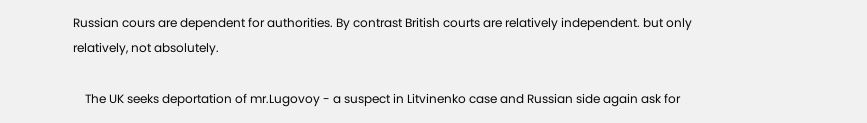Russian cours are dependent for authorities. By contrast British courts are relatively independent. but only relatively, not absolutely.

    The UK seeks deportation of mr.Lugovoy - a suspect in Litvinenko case and Russian side again ask for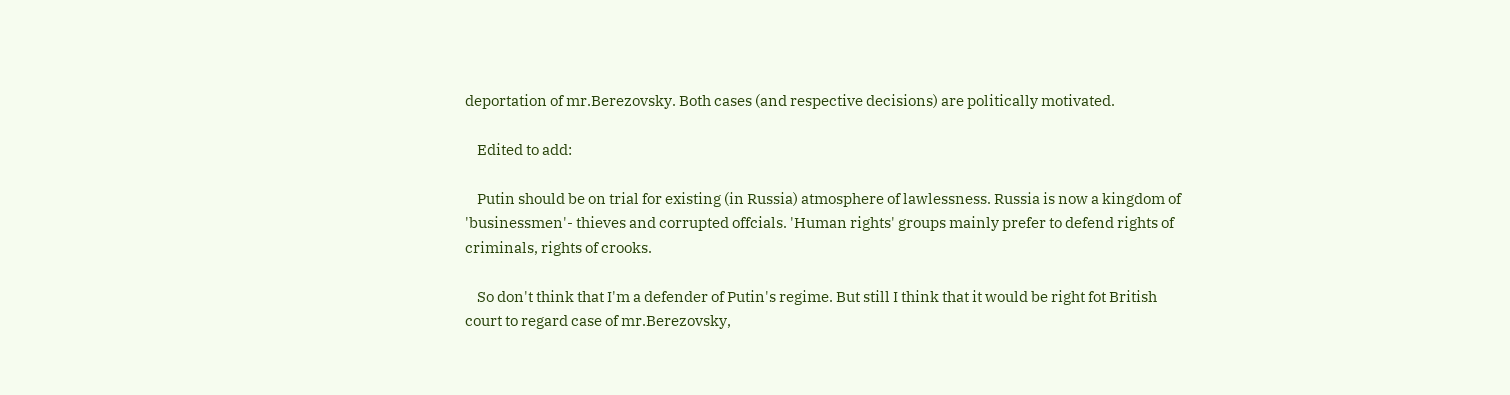deportation of mr.Berezovsky. Both cases (and respective decisions) are politically motivated.

    Edited to add:

    Putin should be on trial for existing (in Russia) atmosphere of lawlessness. Russia is now a kingdom of 'businessmen'- thieves and corrupted offcials. 'Human rights' groups mainly prefer to defend rights of criminals, rights of crooks.

    So don't think that I'm a defender of Putin's regime. But still I think that it would be right fot British court to regard case of mr.Berezovsky,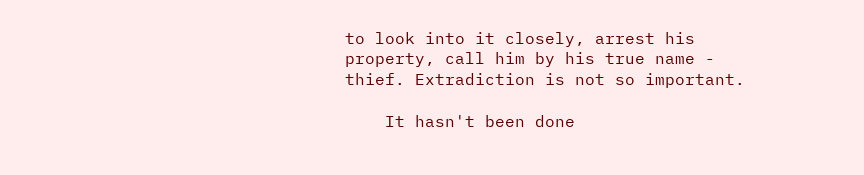to look into it closely, arrest his property, call him by his true name - thief. Extradiction is not so important.

    It hasn't been done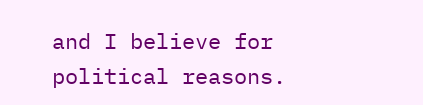and I believe for political reasons.